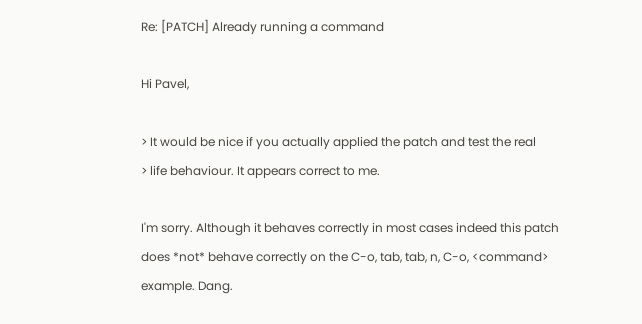Re: [PATCH] Already running a command

Hi Pavel,

> It would be nice if you actually applied the patch and test the real
> life behaviour. It appears correct to me.

I'm sorry. Although it behaves correctly in most cases indeed this patch
does *not* behave correctly on the C-o, tab, tab, n, C-o, <command>
example. Dang.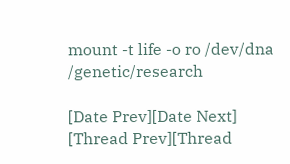mount -t life -o ro /dev/dna /genetic/research

[Date Prev][Date Next]   [Thread Prev][Thread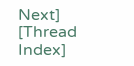Next]   [Thread Index]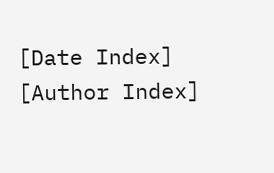[Date Index] [Author Index]